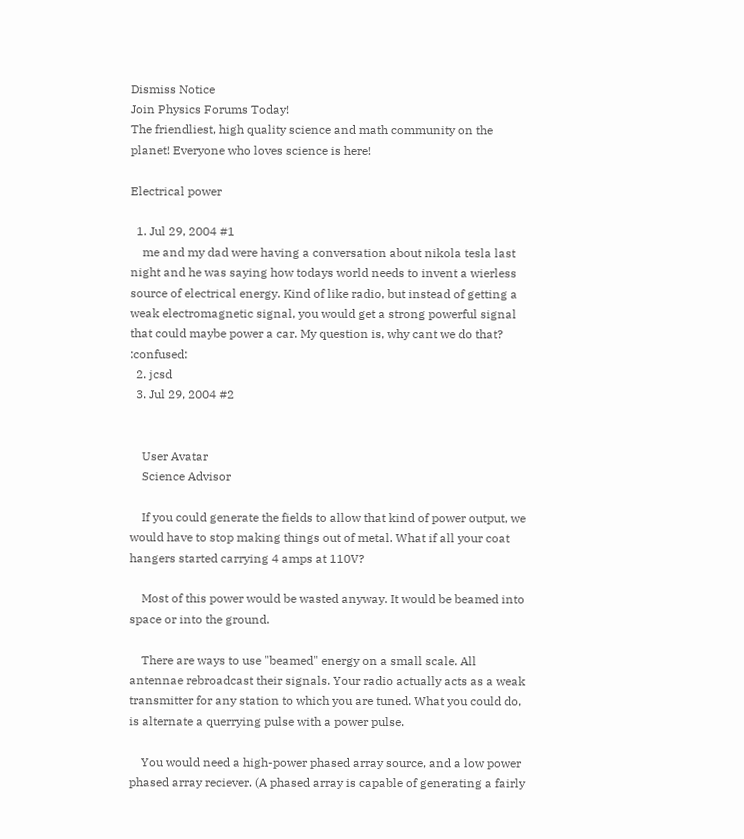Dismiss Notice
Join Physics Forums Today!
The friendliest, high quality science and math community on the planet! Everyone who loves science is here!

Electrical power

  1. Jul 29, 2004 #1
    me and my dad were having a conversation about nikola tesla last night and he was saying how todays world needs to invent a wierless source of electrical energy. Kind of like radio, but instead of getting a weak electromagnetic signal, you would get a strong powerful signal that could maybe power a car. My question is, why cant we do that? :confused:
  2. jcsd
  3. Jul 29, 2004 #2


    User Avatar
    Science Advisor

    If you could generate the fields to allow that kind of power output, we would have to stop making things out of metal. What if all your coat hangers started carrying 4 amps at 110V?

    Most of this power would be wasted anyway. It would be beamed into space or into the ground.

    There are ways to use "beamed" energy on a small scale. All antennae rebroadcast their signals. Your radio actually acts as a weak transmitter for any station to which you are tuned. What you could do, is alternate a querrying pulse with a power pulse.

    You would need a high-power phased array source, and a low power phased array reciever. (A phased array is capable of generating a fairly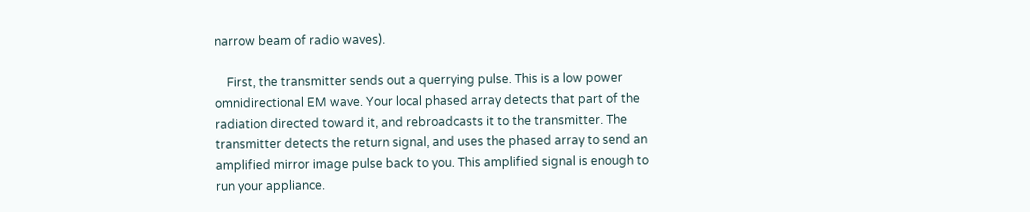narrow beam of radio waves).

    First, the transmitter sends out a querrying pulse. This is a low power omnidirectional EM wave. Your local phased array detects that part of the radiation directed toward it, and rebroadcasts it to the transmitter. The transmitter detects the return signal, and uses the phased array to send an amplified mirror image pulse back to you. This amplified signal is enough to run your appliance.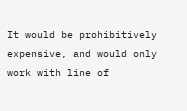It would be prohibitively expensive, and would only work with line of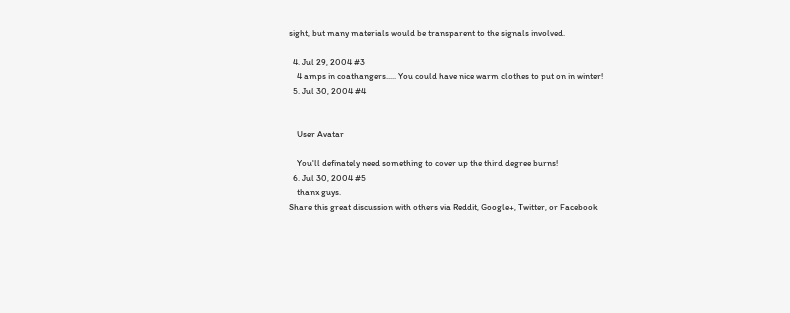sight, but many materials would be transparent to the signals involved.

  4. Jul 29, 2004 #3
    4 amps in coathangers..... You could have nice warm clothes to put on in winter!
  5. Jul 30, 2004 #4


    User Avatar

    You'll definately need something to cover up the third degree burns!
  6. Jul 30, 2004 #5
    thanx guys.
Share this great discussion with others via Reddit, Google+, Twitter, or Facebook